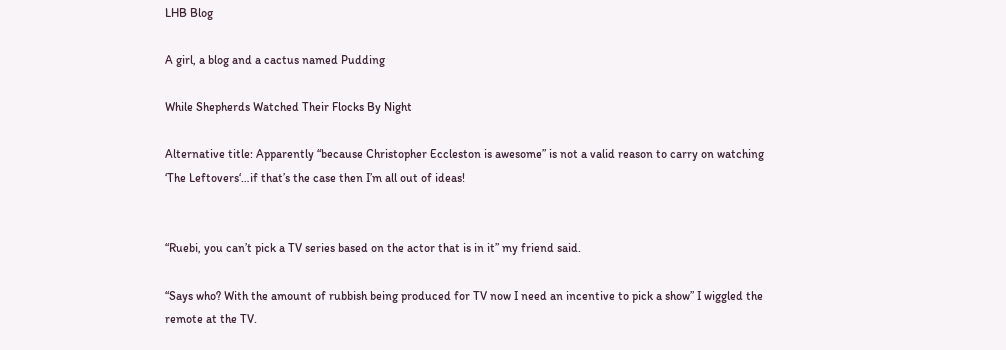LHB Blog

A girl, a blog and a cactus named Pudding

While Shepherds Watched Their Flocks By Night

Alternative title: Apparently “because Christopher Eccleston is awesome” is not a valid reason to carry on watching ‘The Leftovers‘…if that’s the case then I’m all out of ideas!


“Ruebi, you can’t pick a TV series based on the actor that is in it” my friend said.

“Says who? With the amount of rubbish being produced for TV now I need an incentive to pick a show” I wiggled the remote at the TV.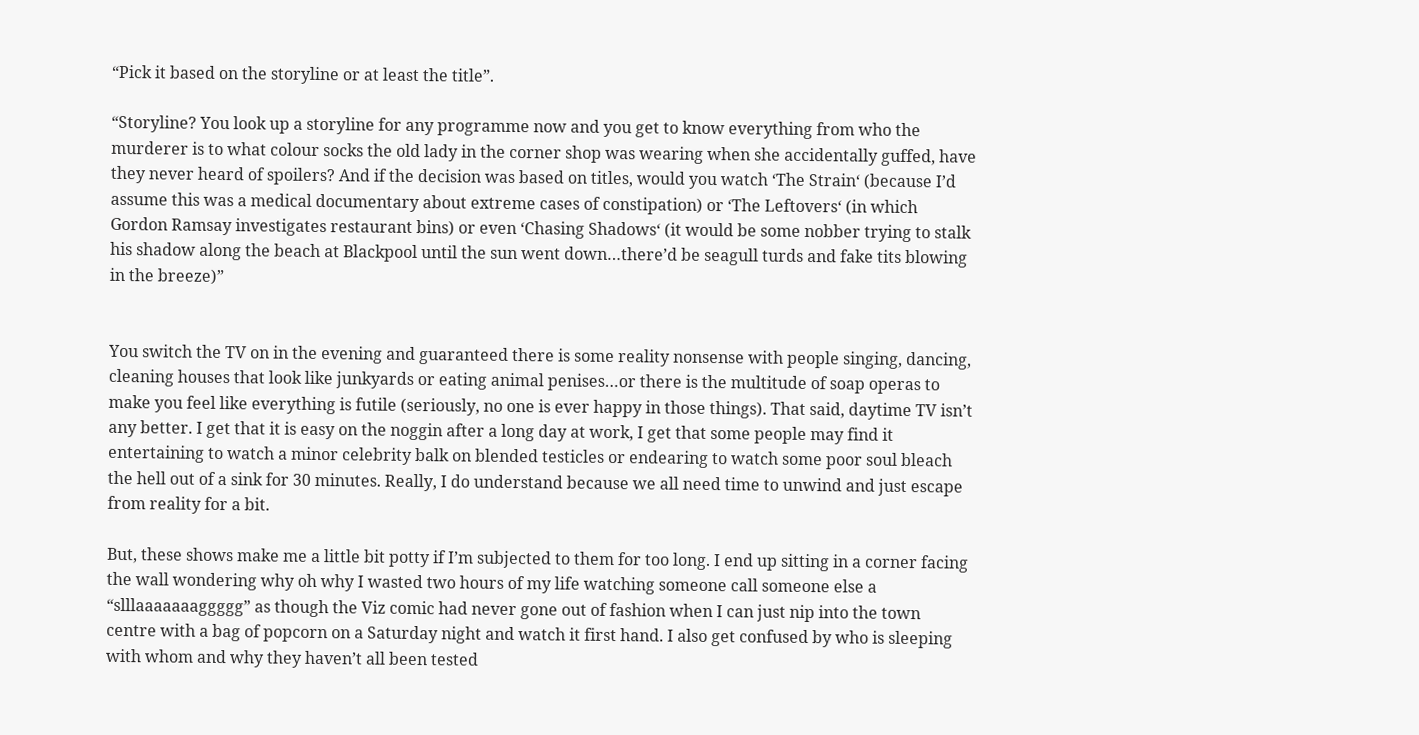“Pick it based on the storyline or at least the title”.

“Storyline? You look up a storyline for any programme now and you get to know everything from who the murderer is to what colour socks the old lady in the corner shop was wearing when she accidentally guffed, have they never heard of spoilers? And if the decision was based on titles, would you watch ‘The Strain‘ (because I’d assume this was a medical documentary about extreme cases of constipation) or ‘The Leftovers‘ (in which Gordon Ramsay investigates restaurant bins) or even ‘Chasing Shadows‘ (it would be some nobber trying to stalk his shadow along the beach at Blackpool until the sun went down…there’d be seagull turds and fake tits blowing in the breeze)”


You switch the TV on in the evening and guaranteed there is some reality nonsense with people singing, dancing, cleaning houses that look like junkyards or eating animal penises…or there is the multitude of soap operas to make you feel like everything is futile (seriously, no one is ever happy in those things). That said, daytime TV isn’t any better. I get that it is easy on the noggin after a long day at work, I get that some people may find it entertaining to watch a minor celebrity balk on blended testicles or endearing to watch some poor soul bleach the hell out of a sink for 30 minutes. Really, I do understand because we all need time to unwind and just escape from reality for a bit.

But, these shows make me a little bit potty if I’m subjected to them for too long. I end up sitting in a corner facing the wall wondering why oh why I wasted two hours of my life watching someone call someone else a “slllaaaaaaaggggg” as though the Viz comic had never gone out of fashion when I can just nip into the town centre with a bag of popcorn on a Saturday night and watch it first hand. I also get confused by who is sleeping with whom and why they haven’t all been tested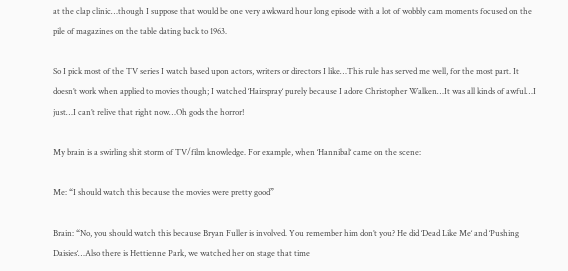at the clap clinic…though I suppose that would be one very awkward hour long episode with a lot of wobbly cam moments focused on the pile of magazines on the table dating back to 1963.

So I pick most of the TV series I watch based upon actors, writers or directors I like…This rule has served me well, for the most part. It doesn’t work when applied to movies though; I watched ‘Hairspray‘ purely because I adore Christopher Walken…It was all kinds of awful…I just…I can’t relive that right now…Oh gods the horror!

My brain is a swirling shit storm of TV/film knowledge. For example, when ‘Hannibal‘ came on the scene:

Me: “I should watch this because the movies were pretty good”

Brain: “No, you should watch this because Bryan Fuller is involved. You remember him don’t you? He did ‘Dead Like Me‘ and ‘Pushing Daisies‘…Also there is Hettienne Park, we watched her on stage that time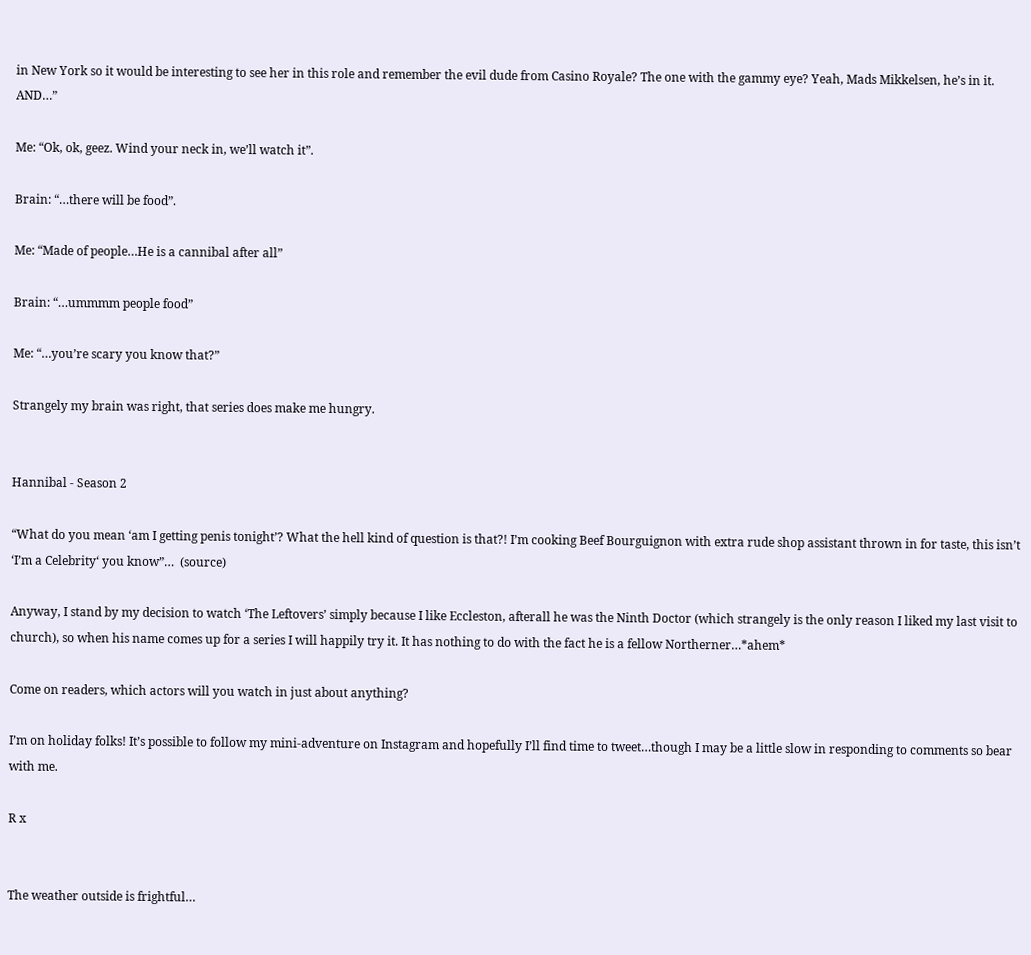in New York so it would be interesting to see her in this role and remember the evil dude from Casino Royale? The one with the gammy eye? Yeah, Mads Mikkelsen, he’s in it. AND…”

Me: “Ok, ok, geez. Wind your neck in, we’ll watch it”.

Brain: “…there will be food”.

Me: “Made of people…He is a cannibal after all”

Brain: “…ummmm people food”

Me: “…you’re scary you know that?”

Strangely my brain was right, that series does make me hungry.


Hannibal - Season 2

“What do you mean ‘am I getting penis tonight’? What the hell kind of question is that?! I’m cooking Beef Bourguignon with extra rude shop assistant thrown in for taste, this isn’t ‘I’m a Celebrity‘ you know”…  (source)

Anyway, I stand by my decision to watch ‘The Leftovers’ simply because I like Eccleston, afterall he was the Ninth Doctor (which strangely is the only reason I liked my last visit to church), so when his name comes up for a series I will happily try it. It has nothing to do with the fact he is a fellow Northerner…*ahem*

Come on readers, which actors will you watch in just about anything?

I’m on holiday folks! It’s possible to follow my mini-adventure on Instagram and hopefully I’ll find time to tweet…though I may be a little slow in responding to comments so bear with me.

R x


The weather outside is frightful…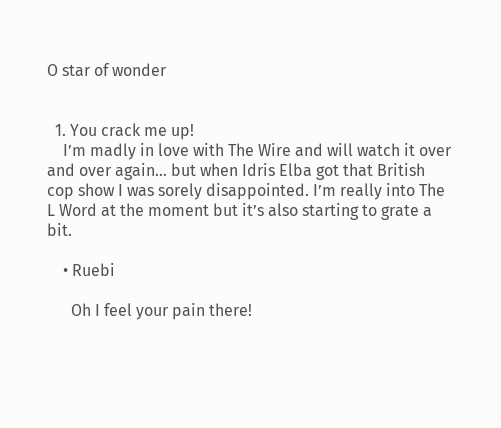O star of wonder


  1. You crack me up!
    I’m madly in love with The Wire and will watch it over and over again… but when Idris Elba got that British cop show I was sorely disappointed. I’m really into The L Word at the moment but it’s also starting to grate a bit.

    • Ruebi

      Oh I feel your pain there!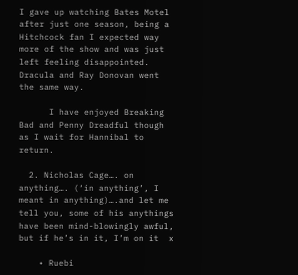I gave up watching Bates Motel after just one season, being a Hitchcock fan I expected way more of the show and was just left feeling disappointed. Dracula and Ray Donovan went the same way.

      I have enjoyed Breaking Bad and Penny Dreadful though as I wait for Hannibal to return.

  2. Nicholas Cage…. on anything…. (‘in anything’, I meant in anything)….and let me tell you, some of his anythings have been mind-blowingly awful, but if he’s in it, I’m on it  x

    • Ruebi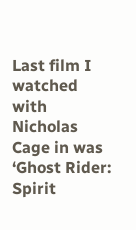Last film I watched with Nicholas Cage in was ‘Ghost Rider: Spirit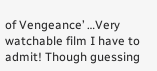of Vengeance’ …Very watchable film I have to admit! Though guessing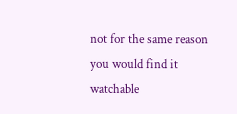not for the same reason you would find it watchable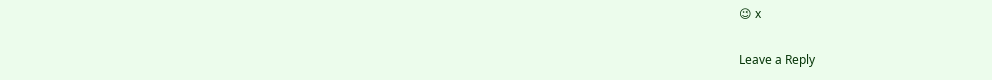😉 x

Leave a Reply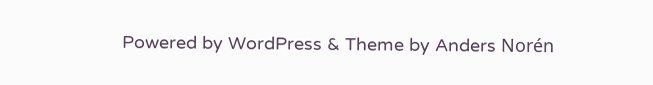Powered by WordPress & Theme by Anders Norén